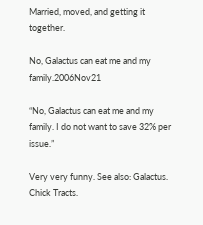Married, moved, and getting it together.

No, Galactus can eat me and my family.2006Nov21

“No, Galactus can eat me and my family. I do not want to save 32% per issue.”

Very very funny. See also: Galactus. Chick Tracts.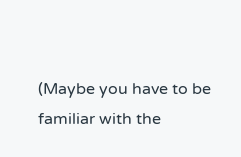(Maybe you have to be familiar with the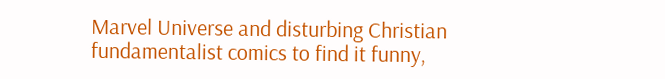Marvel Universe and disturbing Christian fundamentalist comics to find it funny,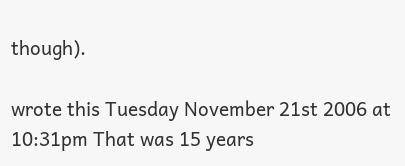though).

wrote this Tuesday November 21st 2006 at 10:31pm That was 15 years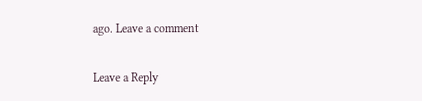ago. Leave a comment

Leave a Reply